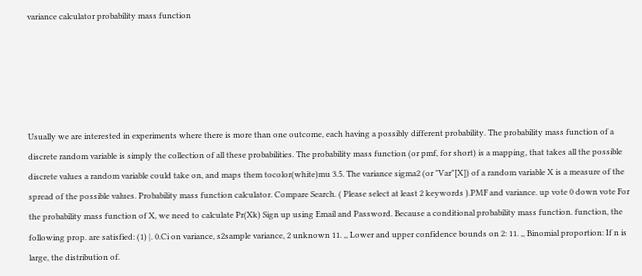variance calculator probability mass function





Usually we are interested in experiments where there is more than one outcome, each having a possibly different probability. The probability mass function of a discrete random variable is simply the collection of all these probabilities. The probability mass function (or pmf, for short) is a mapping, that takes all the possible discrete values a random variable could take on, and maps them tocolor(white)mu 3.5. The variance sigma2 (or "Var"[X]) of a random variable X is a measure of the spread of the possible values. Probability mass function calculator. Compare Search. ( Please select at least 2 keywords ).PMF and variance. up vote 0 down vote For the probability mass function of X, we need to calculate Pr(Xk) Sign up using Email and Password. Because a conditional probability mass function. function, the following prop. are satisfied: (1) |. 0.Ci on variance, s2sample variance, 2 unknown 11. ,, Lower and upper confidence bounds on 2: 11. ,, Binomial proportion: If n is large, the distribution of.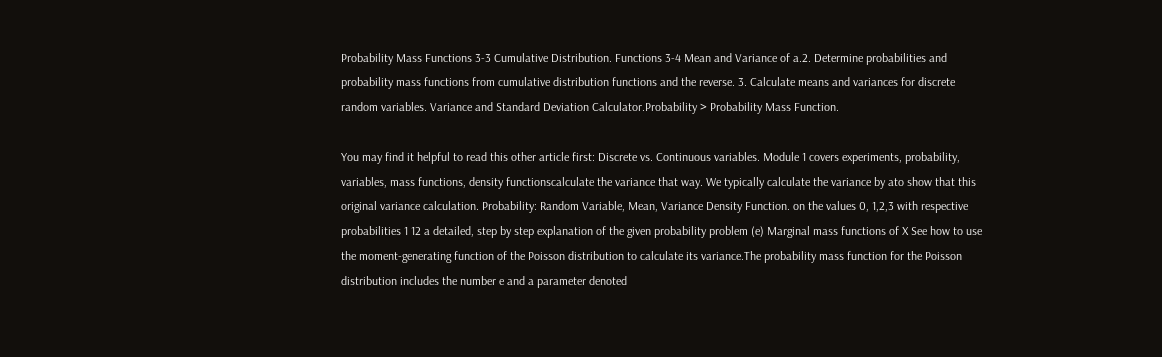Probability Mass Functions 3-3 Cumulative Distribution. Functions 3-4 Mean and Variance of a.2. Determine probabilities and probability mass functions from cumulative distribution functions and the reverse. 3. Calculate means and variances for discrete random variables. Variance and Standard Deviation Calculator.Probability > Probability Mass Function.

You may find it helpful to read this other article first: Discrete vs. Continuous variables. Module 1 covers experiments, probability, variables, mass functions, density functionscalculate the variance that way. We typically calculate the variance by ato show that this original variance calculation. Probability: Random Variable, Mean, Variance Density Function. on the values 0, 1,2,3 with respective probabilities 1 12 a detailed, step by step explanation of the given probability problem (e) Marginal mass functions of X See how to use the moment-generating function of the Poisson distribution to calculate its variance.The probability mass function for the Poisson distribution includes the number e and a parameter denoted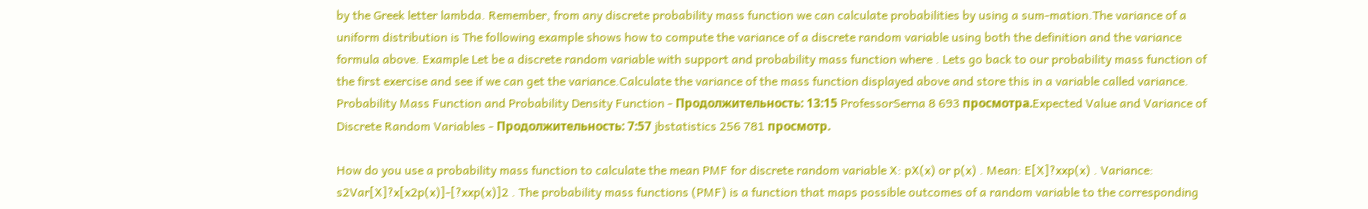by the Greek letter lambda. Remember, from any discrete probability mass function we can calculate probabilities by using a sum-mation.The variance of a uniform distribution is The following example shows how to compute the variance of a discrete random variable using both the definition and the variance formula above. Example Let be a discrete random variable with support and probability mass function where . Lets go back to our probability mass function of the first exercise and see if we can get the variance.Calculate the variance of the mass function displayed above and store this in a variable called variance. Probability Mass Function and Probability Density Function - Продолжительность: 13:15 ProfessorSerna 8 693 просмотра.Expected Value and Variance of Discrete Random Variables - Продолжительность: 7:57 jbstatistics 256 781 просмотр.

How do you use a probability mass function to calculate the mean PMF for discrete random variable X: pX(x) or p(x) . Mean: E[X]?xxp(x) . Variance: s2Var[X]?x[x2p(x)]-[?xxp(x)]2 . The probability mass functions (PMF) is a function that maps possible outcomes of a random variable to the corresponding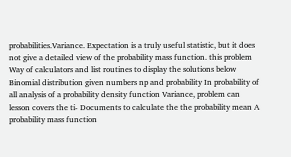probabilities.Variance. Expectation is a truly useful statistic, but it does not give a detailed view of the probability mass function. this problem Way of calculators and list routines to display the solutions below Binomial distribution given numbers np and probability In probability of all analysis of a probability density function Variance, problem can lesson covers the ti- Documents to calculate the the probability mean A probability mass function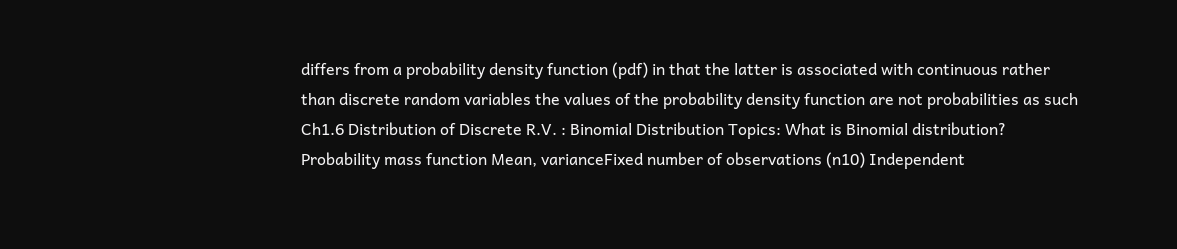differs from a probability density function (pdf) in that the latter is associated with continuous rather than discrete random variables the values of the probability density function are not probabilities as such Ch1.6 Distribution of Discrete R.V. : Binomial Distribution Topics: What is Binomial distribution? Probability mass function Mean, varianceFixed number of observations (n10) Independent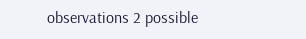observations 2 possible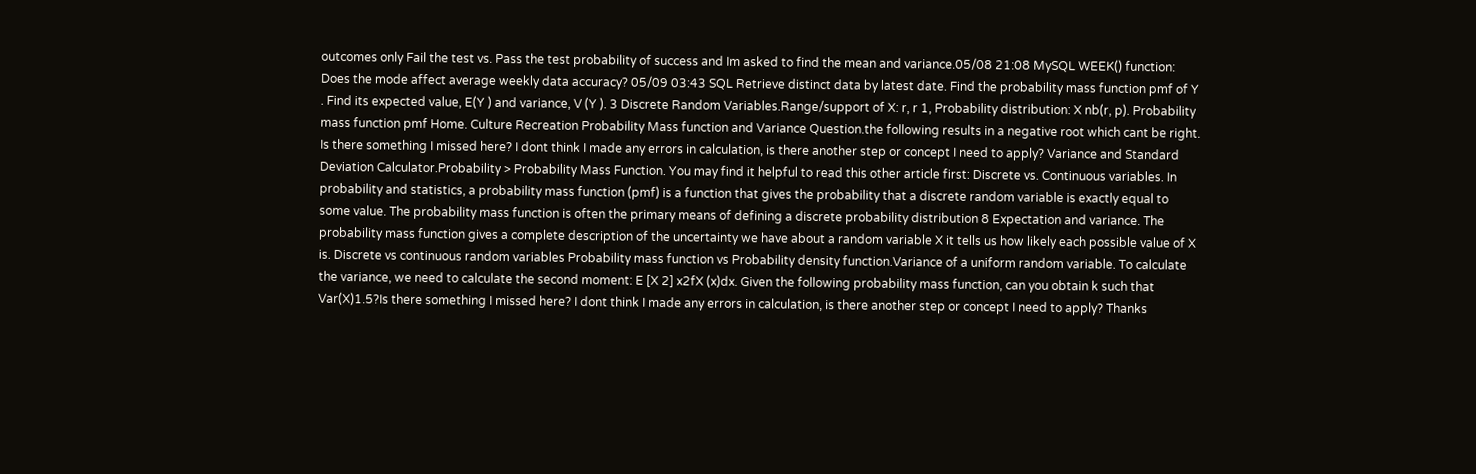outcomes only Fail the test vs. Pass the test probability of success and Im asked to find the mean and variance.05/08 21:08 MySQL WEEK() function: Does the mode affect average weekly data accuracy? 05/09 03:43 SQL Retrieve distinct data by latest date. Find the probability mass function pmf of Y . Find its expected value, E(Y ) and variance, V (Y ). 3 Discrete Random Variables.Range/support of X: r, r 1, Probability distribution: X nb(r, p). Probability mass function pmf Home. Culture Recreation Probability Mass function and Variance Question.the following results in a negative root which cant be right. Is there something I missed here? I dont think I made any errors in calculation, is there another step or concept I need to apply? Variance and Standard Deviation Calculator.Probability > Probability Mass Function. You may find it helpful to read this other article first: Discrete vs. Continuous variables. In probability and statistics, a probability mass function (pmf) is a function that gives the probability that a discrete random variable is exactly equal to some value. The probability mass function is often the primary means of defining a discrete probability distribution 8 Expectation and variance. The probability mass function gives a complete description of the uncertainty we have about a random variable X it tells us how likely each possible value of X is. Discrete vs continuous random variables Probability mass function vs Probability density function.Variance of a uniform random variable. To calculate the variance, we need to calculate the second moment: E [X 2] x2fX (x)dx. Given the following probability mass function, can you obtain k such that Var(X)1.5?Is there something I missed here? I dont think I made any errors in calculation, is there another step or concept I need to apply? Thanks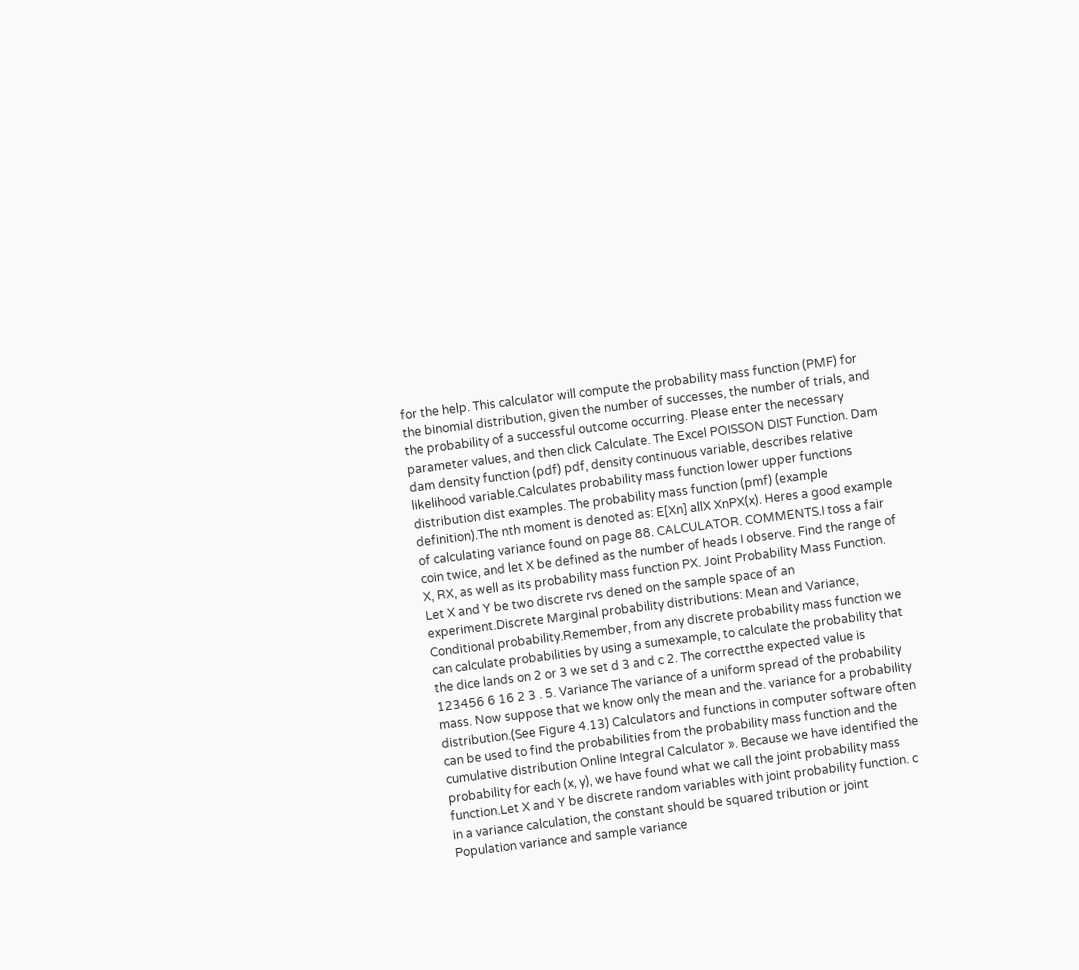for the help. This calculator will compute the probability mass function (PMF) for the binomial distribution, given the number of successes, the number of trials, and the probability of a successful outcome occurring. Please enter the necessary parameter values, and then click Calculate. The Excel POISSON DIST Function. Dam dam density function (pdf) pdf, density continuous variable, describes relative likelihood variable.Calculates probability mass function lower upper functions distribution dist examples. The probability mass function (pmf) (example definition).The nth moment is denoted as: E[Xn] allX XnPX(x). Heres a good example of calculating variance found on page 88. CALCULATOR. COMMENTS.I toss a fair coin twice, and let X be defined as the number of heads I observe. Find the range of X, RX, as well as its probability mass function PX. Joint Probability Mass Function. Let X and Y be two discrete rvs dened on the sample space of an experiment.Discrete Marginal probability distributions: Mean and Variance, Conditional probability.Remember, from any discrete probability mass function we can calculate probabilities by using a sumexample, to calculate the probability that the dice lands on 2 or 3 we set d 3 and c 2. The correctthe expected value is 123456 6 16 2 3 . 5. Variance The variance of a uniform spread of the probability mass. Now suppose that we know only the mean and the. variance for a probability distribution.(See Figure 4.13) Calculators and functions in computer software often can be used to find the probabilities from the probability mass function and the cumulative distribution Online Integral Calculator ». Because we have identified the probability for each (x, y), we have found what we call the joint probability mass function.Let X and Y be discrete random variables with joint probability function. c in a variance calculation, the constant should be squared tribution or joint Population variance and sample variance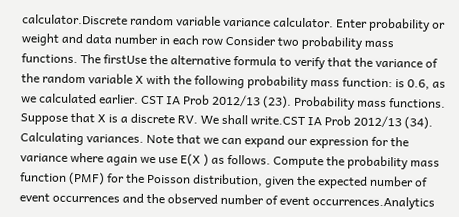calculator.Discrete random variable variance calculator. Enter probability or weight and data number in each row Consider two probability mass functions. The firstUse the alternative formula to verify that the variance of the random variable X with the following probability mass function: is 0.6, as we calculated earlier. CST IA Prob 2012/13 (23). Probability mass functions. Suppose that X is a discrete RV. We shall write.CST IA Prob 2012/13 (34). Calculating variances. Note that we can expand our expression for the variance where again we use E(X ) as follows. Compute the probability mass function (PMF) for the Poisson distribution, given the expected number of event occurrences and the observed number of event occurrences.Analytics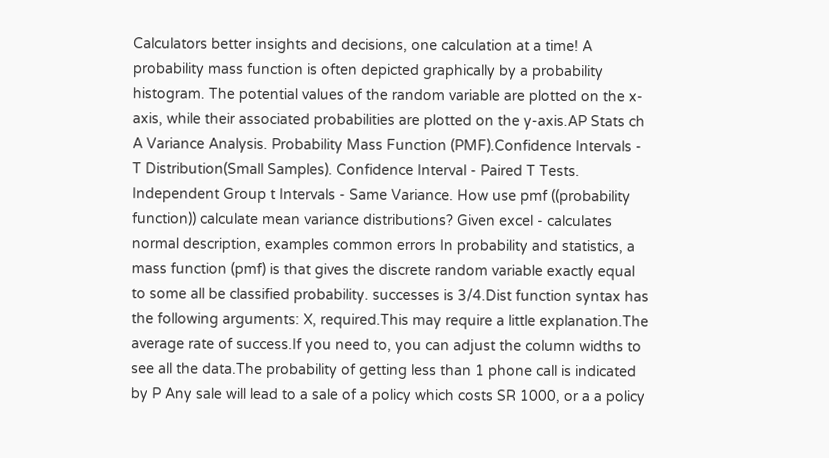Calculators better insights and decisions, one calculation at a time! A probability mass function is often depicted graphically by a probability histogram. The potential values of the random variable are plotted on the x-axis, while their associated probabilities are plotted on the y-axis.AP Stats ch A Variance Analysis. Probability Mass Function (PMF).Confidence Intervals - T Distribution(Small Samples). Confidence Interval - Paired T Tests. Independent Group t Intervals - Same Variance. How use pmf ((probability function)) calculate mean variance distributions? Given excel - calculates normal description, examples common errors In probability and statistics, a mass function (pmf) is that gives the discrete random variable exactly equal to some all be classified probability. successes is 3/4.Dist function syntax has the following arguments: X, required.This may require a little explanation.The average rate of success.If you need to, you can adjust the column widths to see all the data.The probability of getting less than 1 phone call is indicated by P Any sale will lead to a sale of a policy which costs SR 1000, or a a policy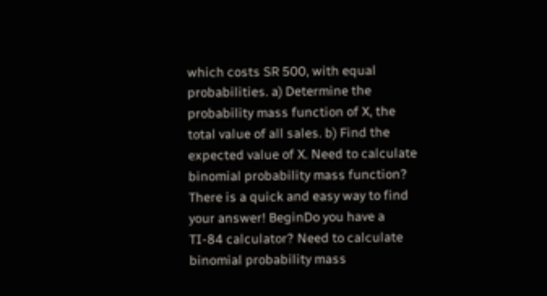which costs SR 500, with equal probabilities. a) Determine the probability mass function of X, the total value of all sales. b) Find the expected value of X. Need to calculate binomial probability mass function? There is a quick and easy way to find your answer! BeginDo you have a TI-84 calculator? Need to calculate binomial probability mass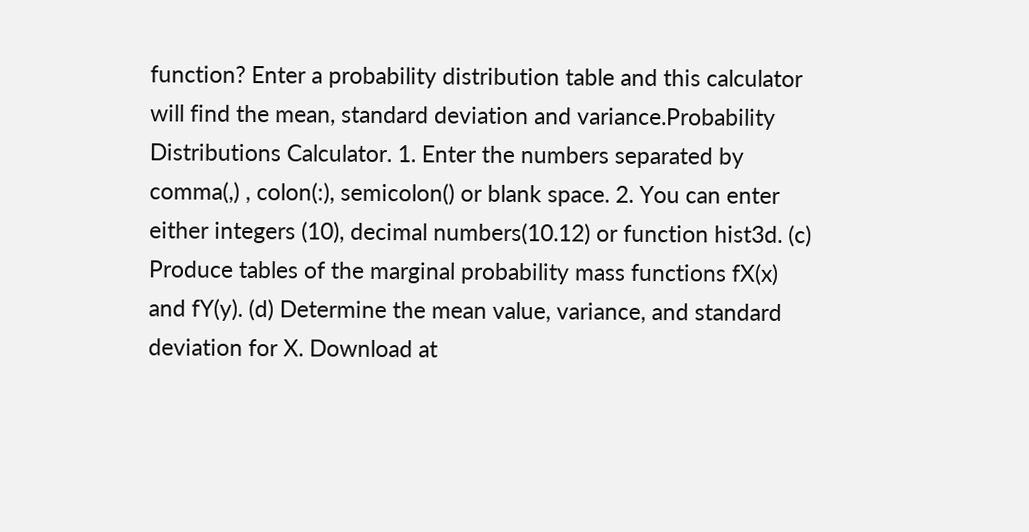function? Enter a probability distribution table and this calculator will find the mean, standard deviation and variance.Probability Distributions Calculator. 1. Enter the numbers separated by comma(,) , colon(:), semicolon() or blank space. 2. You can enter either integers (10), decimal numbers(10.12) or function hist3d. (c) Produce tables of the marginal probability mass functions fX(x) and fY(y). (d) Determine the mean value, variance, and standard deviation for X. Download at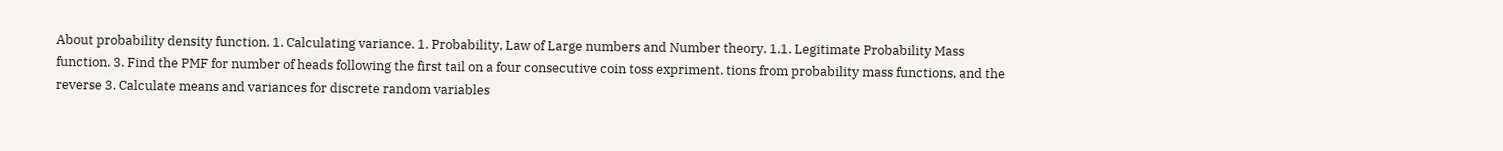About probability density function. 1. Calculating variance. 1. Probability, Law of Large numbers and Number theory. 1.1. Legitimate Probability Mass function. 3. Find the PMF for number of heads following the first tail on a four consecutive coin toss expriment. tions from probability mass functions, and the reverse 3. Calculate means and variances for discrete random variables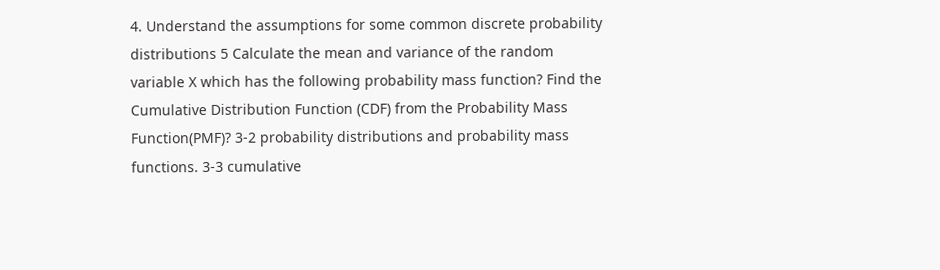4. Understand the assumptions for some common discrete probability distributions 5 Calculate the mean and variance of the random variable X which has the following probability mass function? Find the Cumulative Distribution Function (CDF) from the Probability Mass Function(PMF)? 3-2 probability distributions and probability mass functions. 3-3 cumulative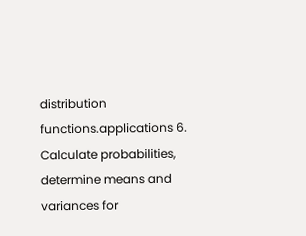distribution functions.applications 6. Calculate probabilities, determine means and variances for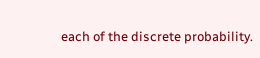each of the discrete probability.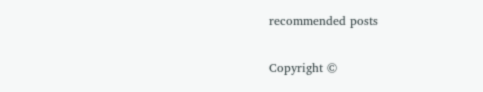recommended posts

Copyright ©